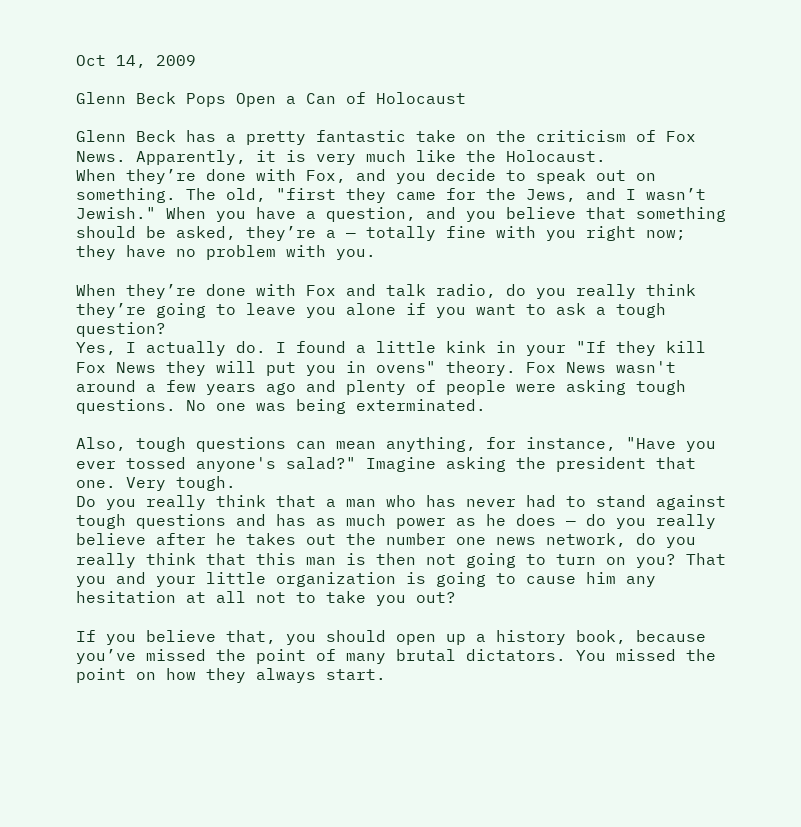Oct 14, 2009

Glenn Beck Pops Open a Can of Holocaust

Glenn Beck has a pretty fantastic take on the criticism of Fox News. Apparently, it is very much like the Holocaust.
When they’re done with Fox, and you decide to speak out on something. The old, "first they came for the Jews, and I wasn’t Jewish." When you have a question, and you believe that something should be asked, they’re a — totally fine with you right now; they have no problem with you.

When they’re done with Fox and talk radio, do you really think they’re going to leave you alone if you want to ask a tough question?
Yes, I actually do. I found a little kink in your "If they kill Fox News they will put you in ovens" theory. Fox News wasn't around a few years ago and plenty of people were asking tough questions. No one was being exterminated.

Also, tough questions can mean anything, for instance, "Have you ever tossed anyone's salad?" Imagine asking the president that one. Very tough.
Do you really think that a man who has never had to stand against tough questions and has as much power as he does — do you really believe after he takes out the number one news network, do you really think that this man is then not going to turn on you? That you and your little organization is going to cause him any hesitation at all not to take you out?

If you believe that, you should open up a history book, because you’ve missed the point of many brutal dictators. You missed the point on how they always start.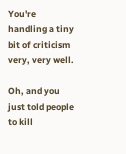You're handling a tiny bit of criticism very, very well.

Oh, and you just told people to kill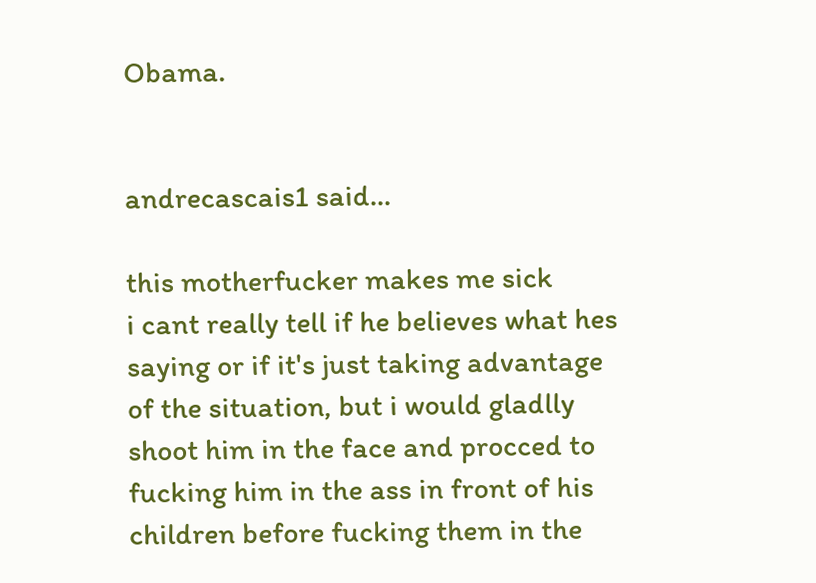Obama.


andrecascais1 said...

this motherfucker makes me sick
i cant really tell if he believes what hes saying or if it's just taking advantage of the situation, but i would gladlly shoot him in the face and procced to fucking him in the ass in front of his children before fucking them in the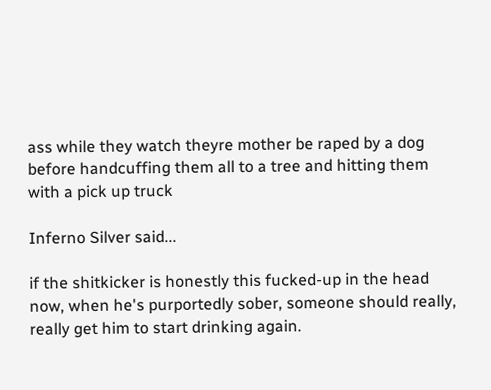ass while they watch theyre mother be raped by a dog before handcuffing them all to a tree and hitting them with a pick up truck

Inferno Silver said...

if the shitkicker is honestly this fucked-up in the head now, when he's purportedly sober, someone should really, really get him to start drinking again.